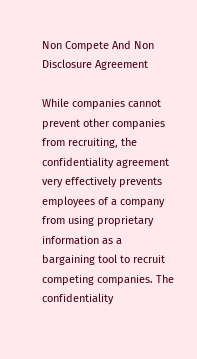Non Compete And Non Disclosure Agreement

While companies cannot prevent other companies from recruiting, the confidentiality agreement very effectively prevents employees of a company from using proprietary information as a bargaining tool to recruit competing companies. The confidentiality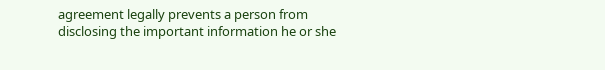agreement legally prevents a person from disclosing the important information he or she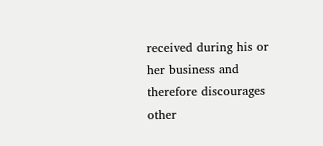received during his or her business and therefore discourages other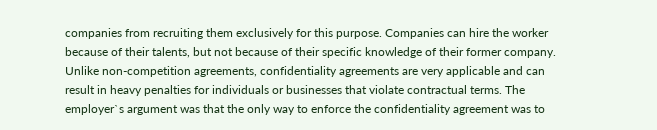companies from recruiting them exclusively for this purpose. Companies can hire the worker because of their talents, but not because of their specific knowledge of their former company. Unlike non-competition agreements, confidentiality agreements are very applicable and can result in heavy penalties for individuals or businesses that violate contractual terms. The employer`s argument was that the only way to enforce the confidentiality agreement was to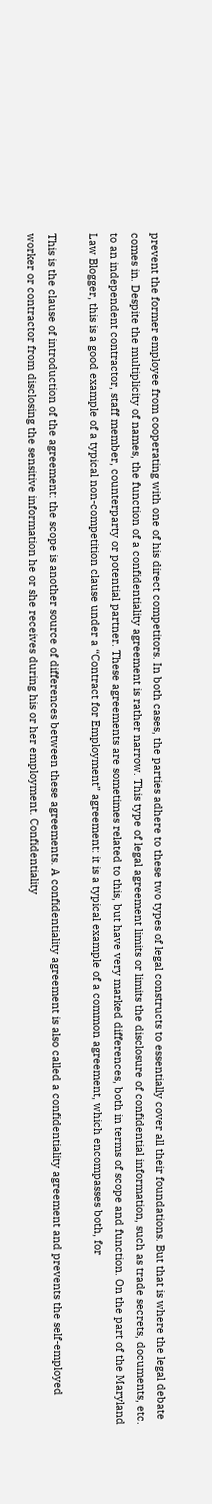prevent the former employee from cooperating with one of his direct competitors. In both cases, the parties adhere to these two types of legal constructs to essentially cover all their foundations. But that is where the legal debate comes in. Despite the multiplicity of names, the function of a confidentiality agreement is rather narrow. This type of legal agreement limits or limits the disclosure of confidential information, such as trade secrets, documents, etc. to an independent contractor, staff member, counterparty or potential partner. These agreements are sometimes related to this, but have very marked differences, both in terms of scope and function. On the part of the Maryland Law Blogger, this is a good example of a typical non-competition clause under a “Contract for Employment” agreement: it is a typical example of a common agreement, which encompasses both, for

This is the clause of introduction of the agreement: the scope is another source of differences between these agreements. A confidentiality agreement is also called a confidentiality agreement and prevents the self-employed worker or contractor from disclosing the sensitive information he or she receives during his or her employment. Confidentiality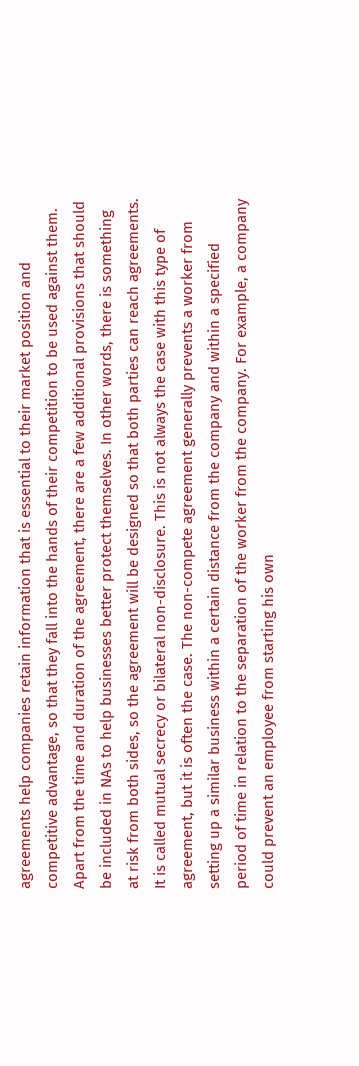agreements help companies retain information that is essential to their market position and competitive advantage, so that they fall into the hands of their competition to be used against them. Apart from the time and duration of the agreement, there are a few additional provisions that should be included in NAs to help businesses better protect themselves. In other words, there is something at risk from both sides, so the agreement will be designed so that both parties can reach agreements. It is called mutual secrecy or bilateral non-disclosure. This is not always the case with this type of agreement, but it is often the case. The non-compete agreement generally prevents a worker from setting up a similar business within a certain distance from the company and within a specified period of time in relation to the separation of the worker from the company. For example, a company could prevent an employee from starting his own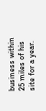business within 25 miles of his site for a year.